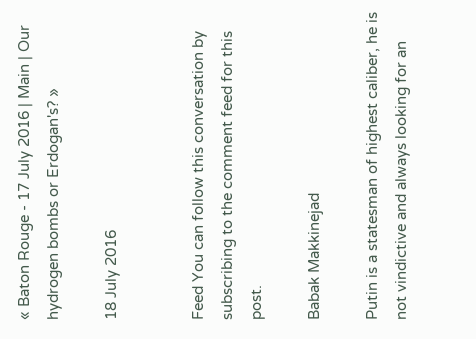« Baton Rouge - 17 July 2016 | Main | Our hydrogen bombs or Erdogan's? »

18 July 2016


Feed You can follow this conversation by subscribing to the comment feed for this post.

Babak Makkinejad

Putin is a statesman of highest caliber, he is not vindictive and always looking for an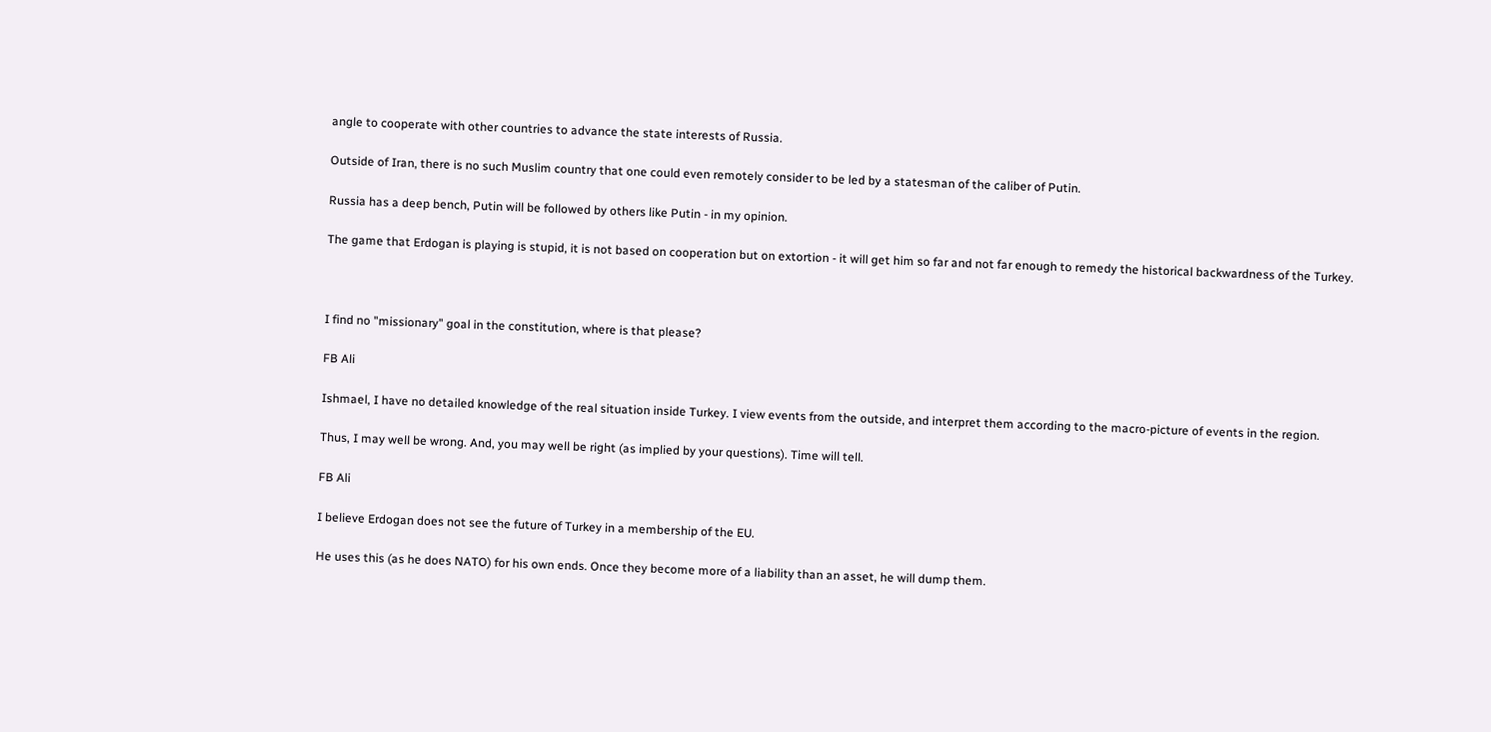angle to cooperate with other countries to advance the state interests of Russia.

Outside of Iran, there is no such Muslim country that one could even remotely consider to be led by a statesman of the caliber of Putin.

Russia has a deep bench, Putin will be followed by others like Putin - in my opinion.

The game that Erdogan is playing is stupid, it is not based on cooperation but on extortion - it will get him so far and not far enough to remedy the historical backwardness of the Turkey.



I find no "missionary" goal in the constitution, where is that please?

FB Ali

Ishmael, I have no detailed knowledge of the real situation inside Turkey. I view events from the outside, and interpret them according to the macro-picture of events in the region.

Thus, I may well be wrong. And, you may well be right (as implied by your questions). Time will tell.

FB Ali

I believe Erdogan does not see the future of Turkey in a membership of the EU.

He uses this (as he does NATO) for his own ends. Once they become more of a liability than an asset, he will dump them.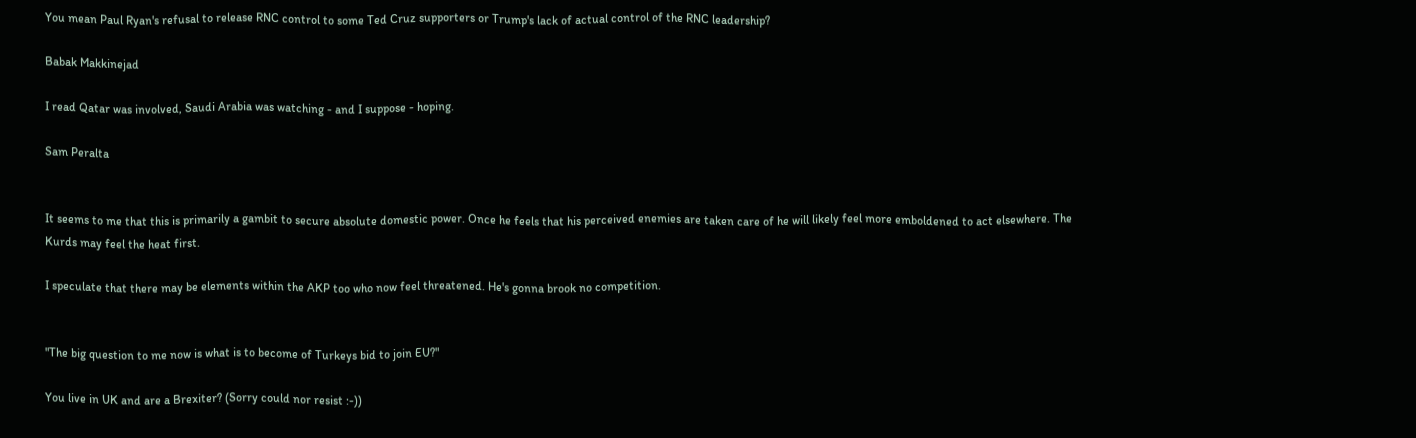You mean Paul Ryan's refusal to release RNC control to some Ted Cruz supporters or Trump's lack of actual control of the RNC leadership?

Babak Makkinejad

I read Qatar was involved, Saudi Arabia was watching - and I suppose - hoping.

Sam Peralta


It seems to me that this is primarily a gambit to secure absolute domestic power. Once he feels that his perceived enemies are taken care of he will likely feel more emboldened to act elsewhere. The Kurds may feel the heat first.

I speculate that there may be elements within the AKP too who now feel threatened. He's gonna brook no competition.


"The big question to me now is what is to become of Turkeys bid to join EU?"

You live in UK and are a Brexiter? (Sorry could nor resist :-))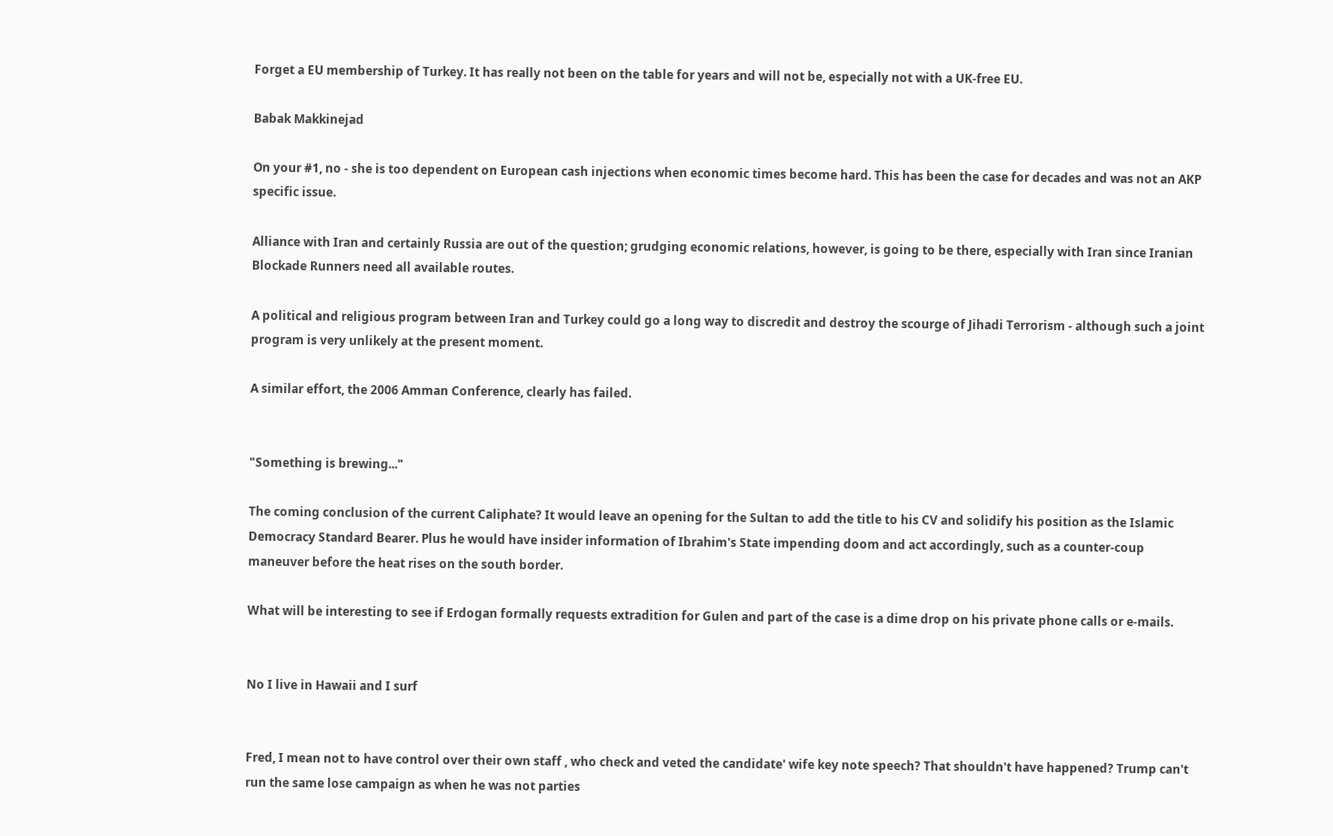Forget a EU membership of Turkey. It has really not been on the table for years and will not be, especially not with a UK-free EU.

Babak Makkinejad

On your #1, no - she is too dependent on European cash injections when economic times become hard. This has been the case for decades and was not an AKP specific issue.

Alliance with Iran and certainly Russia are out of the question; grudging economic relations, however, is going to be there, especially with Iran since Iranian Blockade Runners need all available routes.

A political and religious program between Iran and Turkey could go a long way to discredit and destroy the scourge of Jihadi Terrorism - although such a joint program is very unlikely at the present moment.

A similar effort, the 2006 Amman Conference, clearly has failed.


"Something is brewing..."

The coming conclusion of the current Caliphate? It would leave an opening for the Sultan to add the title to his CV and solidify his position as the Islamic Democracy Standard Bearer. Plus he would have insider information of Ibrahim's State impending doom and act accordingly, such as a counter-coup maneuver before the heat rises on the south border.

What will be interesting to see if Erdogan formally requests extradition for Gulen and part of the case is a dime drop on his private phone calls or e-mails.


No I live in Hawaii and I surf


Fred, I mean not to have control over their own staff , who check and veted the candidate' wife key note speech? That shouldn't have happened? Trump can't run the same lose campaign as when he was not parties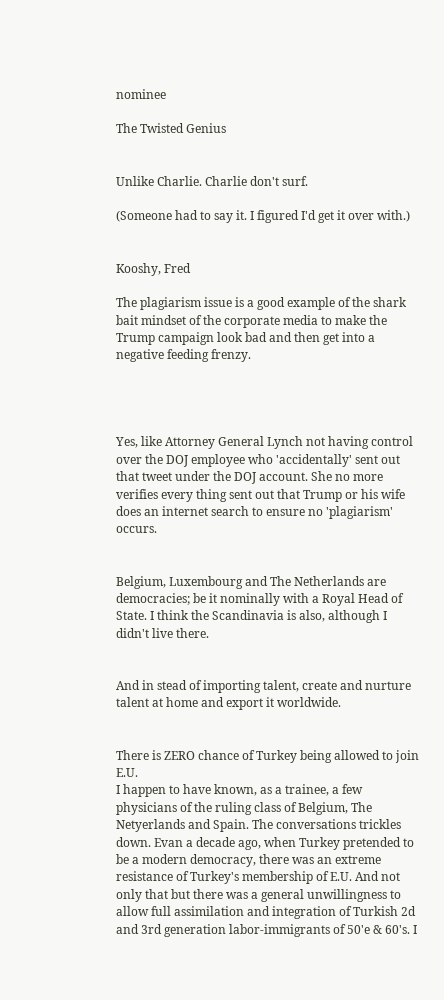nominee

The Twisted Genius


Unlike Charlie. Charlie don't surf.

(Someone had to say it. I figured I'd get it over with.)


Kooshy, Fred

The plagiarism issue is a good example of the shark bait mindset of the corporate media to make the Trump campaign look bad and then get into a negative feeding frenzy.




Yes, like Attorney General Lynch not having control over the DOJ employee who 'accidentally' sent out that tweet under the DOJ account. She no more verifies every thing sent out that Trump or his wife does an internet search to ensure no 'plagiarism' occurs.


Belgium, Luxembourg and The Netherlands are democracies; be it nominally with a Royal Head of State. I think the Scandinavia is also, although I didn't live there.


And in stead of importing talent, create and nurture talent at home and export it worldwide.


There is ZERO chance of Turkey being allowed to join E.U.
I happen to have known, as a trainee, a few physicians of the ruling class of Belgium, The Netyerlands and Spain. The conversations trickles down. Evan a decade ago, when Turkey pretended to be a modern democracy, there was an extreme resistance of Turkey's membership of E.U. And not only that but there was a general unwillingness to allow full assimilation and integration of Turkish 2d and 3rd generation labor-immigrants of 50'e & 60's. I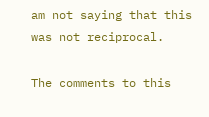am not saying that this was not reciprocal.

The comments to this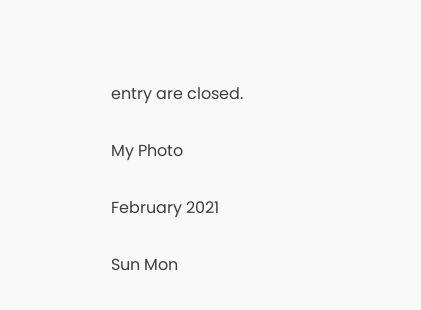entry are closed.

My Photo

February 2021

Sun Mon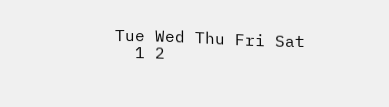Tue Wed Thu Fri Sat
  1 2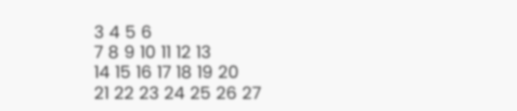3 4 5 6
7 8 9 10 11 12 13
14 15 16 17 18 19 20
21 22 23 24 25 26 27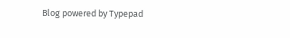Blog powered by Typepad